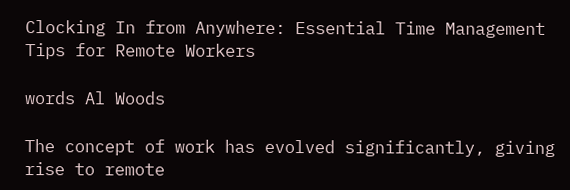Clocking In from Anywhere: Essential Time Management Tips for Remote Workers

words Al Woods

The concept of work has evolved significantly, giving rise to remote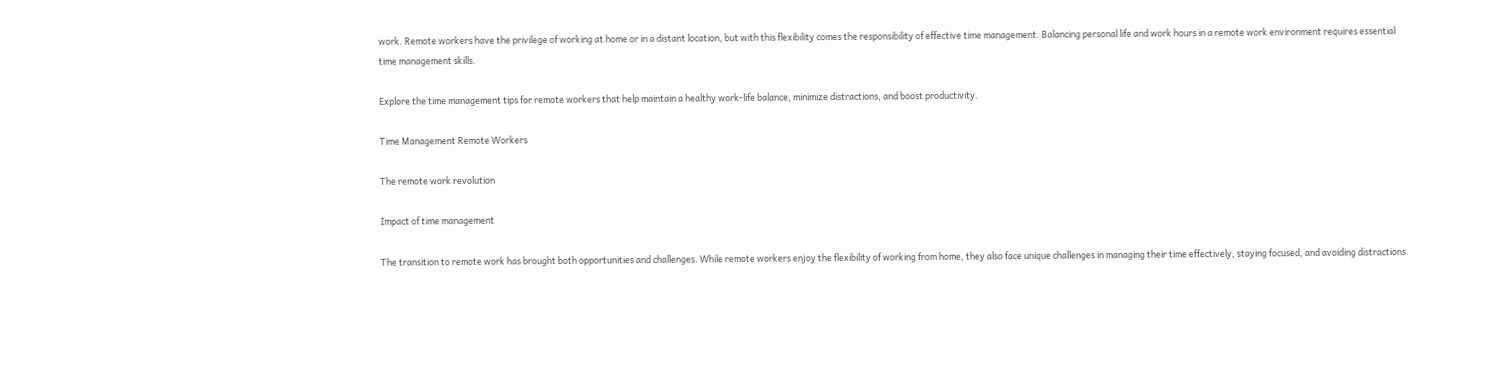work. Remote workers have the privilege of working at home or in a distant location, but with this flexibility comes the responsibility of effective time management. Balancing personal life and work hours in a remote work environment requires essential time management skills.

Explore the time management tips for remote workers that help maintain a healthy work-life balance, minimize distractions, and boost productivity.

Time Management Remote Workers

The remote work revolution

Impact of time management

The transition to remote work has brought both opportunities and challenges. While remote workers enjoy the flexibility of working from home, they also face unique challenges in managing their time effectively, staying focused, and avoiding distractions.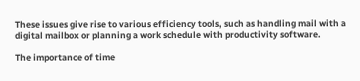These issues give rise to various efficiency tools, such as handling mail with a digital mailbox or planning a work schedule with productivity software.

The importance of time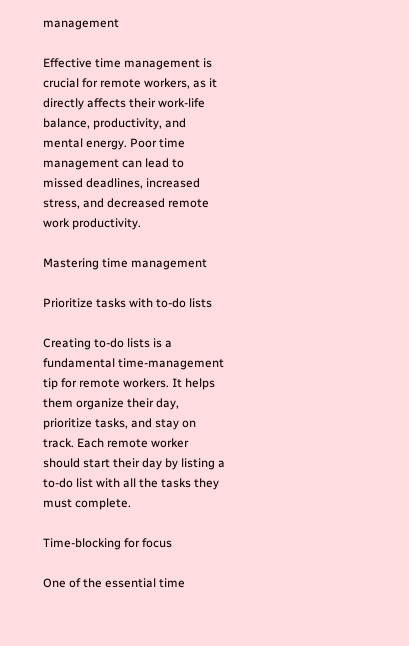management

Effective time management is crucial for remote workers, as it directly affects their work-life balance, productivity, and mental energy. Poor time management can lead to missed deadlines, increased stress, and decreased remote work productivity.

Mastering time management

Prioritize tasks with to-do lists

Creating to-do lists is a fundamental time-management tip for remote workers. It helps them organize their day, prioritize tasks, and stay on track. Each remote worker should start their day by listing a to-do list with all the tasks they must complete.

Time-blocking for focus

One of the essential time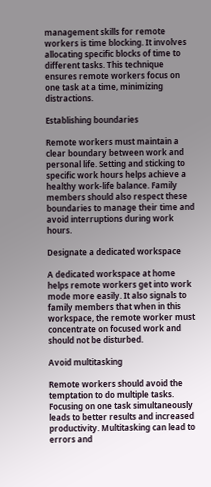management skills for remote workers is time blocking. It involves allocating specific blocks of time to different tasks. This technique ensures remote workers focus on one task at a time, minimizing distractions.

Establishing boundaries

Remote workers must maintain a clear boundary between work and personal life. Setting and sticking to specific work hours helps achieve a healthy work-life balance. Family members should also respect these boundaries to manage their time and avoid interruptions during work hours.

Designate a dedicated workspace

A dedicated workspace at home helps remote workers get into work mode more easily. It also signals to family members that when in this workspace, the remote worker must concentrate on focused work and should not be disturbed.

Avoid multitasking

Remote workers should avoid the temptation to do multiple tasks. Focusing on one task simultaneously leads to better results and increased productivity. Multitasking can lead to errors and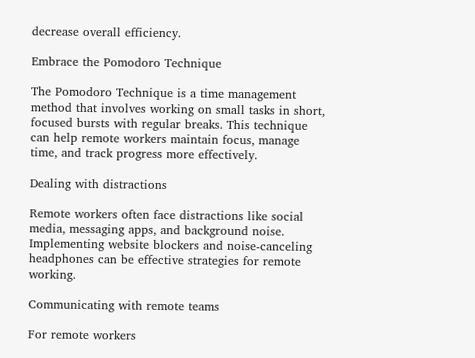decrease overall efficiency.

Embrace the Pomodoro Technique

The Pomodoro Technique is a time management method that involves working on small tasks in short, focused bursts with regular breaks. This technique can help remote workers maintain focus, manage time, and track progress more effectively.

Dealing with distractions

Remote workers often face distractions like social media, messaging apps, and background noise. Implementing website blockers and noise-canceling headphones can be effective strategies for remote working.

Communicating with remote teams

For remote workers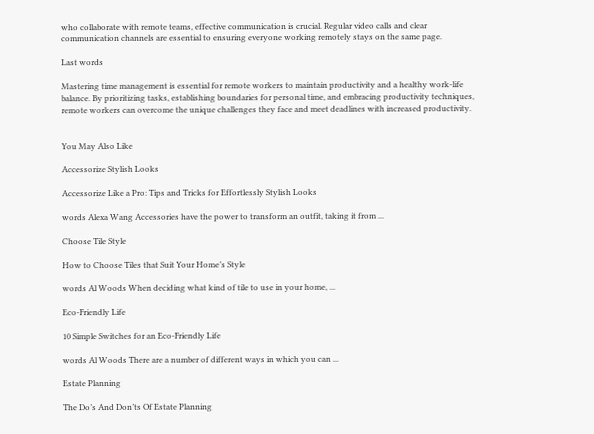who collaborate with remote teams, effective communication is crucial. Regular video calls and clear communication channels are essential to ensuring everyone working remotely stays on the same page.

Last words

Mastering time management is essential for remote workers to maintain productivity and a healthy work-life balance. By prioritizing tasks, establishing boundaries for personal time, and embracing productivity techniques, remote workers can overcome the unique challenges they face and meet deadlines with increased productivity.


You May Also Like

Accessorize Stylish Looks

Accessorize Like a Pro: Tips and Tricks for Effortlessly Stylish Looks

words Alexa Wang Accessories have the power to transform an outfit, taking it from ...

Choose Tile Style

How to Choose Tiles that Suit Your Home’s Style

words Al Woods When deciding what kind of tile to use in your home, ...

Eco-Friendly Life

10 Simple Switches for an Eco-Friendly Life

words Al Woods There are a number of different ways in which you can ...

Estate Planning

The Do’s And Don’ts Of Estate Planning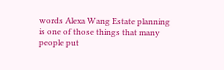words Alexa Wang Estate planning is one of those things that many people put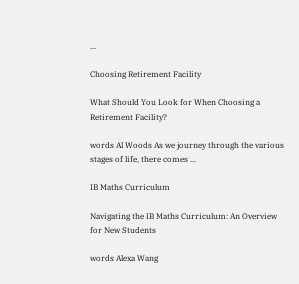...

Choosing Retirement Facility

What Should You Look for When Choosing a Retirement Facility?

words Al Woods As we journey through the various stages of life, there comes ...

IB Maths Curriculum

Navigating the IB Maths Curriculum: An Overview for New Students

words Alexa Wang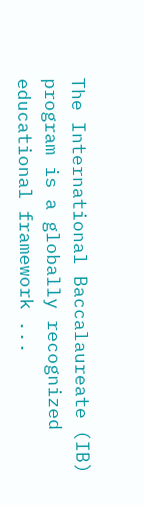The International Baccalaureate (IB) program is a globally recognized educational framework ...